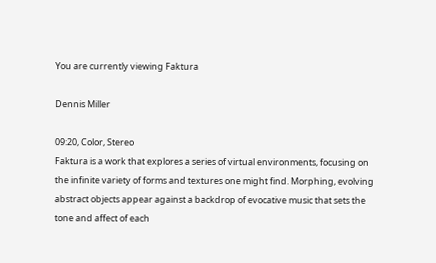You are currently viewing Faktura

Dennis Miller

09:20, Color, Stereo
Faktura is a work that explores a series of virtual environments, focusing on the infinite variety of forms and textures one might find. Morphing, evolving abstract objects appear against a backdrop of evocative music that sets the tone and affect of each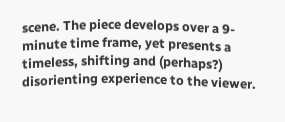scene. The piece develops over a 9-minute time frame, yet presents a timeless, shifting and (perhaps?) disorienting experience to the viewer.